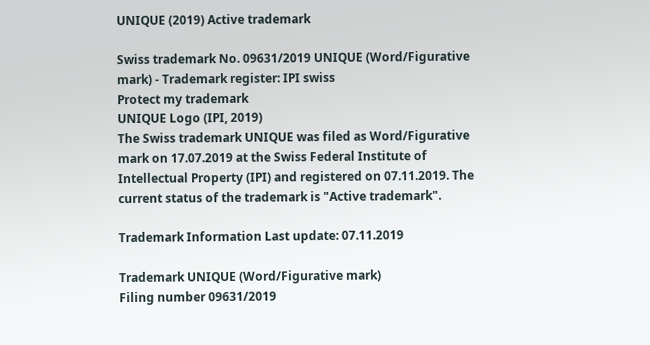UNIQUE (2019) Active trademark

Swiss trademark No. 09631/2019 UNIQUE (Word/Figurative mark) - Trademark register: IPI swiss
Protect my trademark
UNIQUE Logo (IPI, 2019)
The Swiss trademark UNIQUE was filed as Word/Figurative mark on 17.07.2019 at the Swiss Federal Institute of Intellectual Property (IPI) and registered on 07.11.2019. The current status of the trademark is "Active trademark".

Trademark Information Last update: 07.11.2019

Trademark UNIQUE (Word/Figurative mark)
Filing number 09631/2019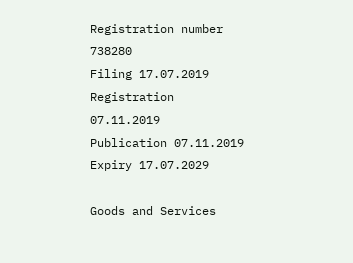Registration number 738280
Filing 17.07.2019
Registration 07.11.2019
Publication 07.11.2019
Expiry 17.07.2029

Goods and Services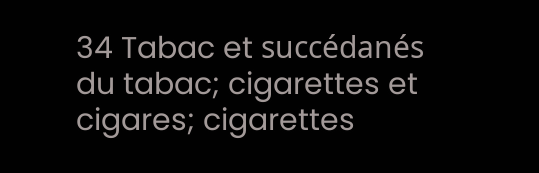34 Tabac et succédanés du tabac; cigarettes et cigares; cigarettes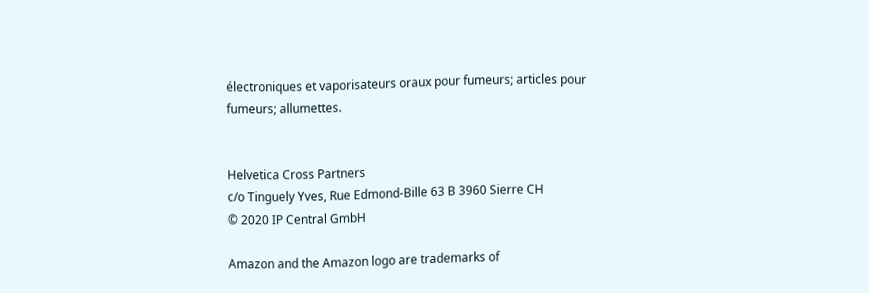électroniques et vaporisateurs oraux pour fumeurs; articles pour fumeurs; allumettes.


Helvetica Cross Partners
c/o Tinguely Yves, Rue Edmond-Bille 63 B 3960 Sierre CH
© 2020 IP Central GmbH

Amazon and the Amazon logo are trademarks of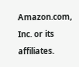Amazon.com, Inc. or its affiliates.